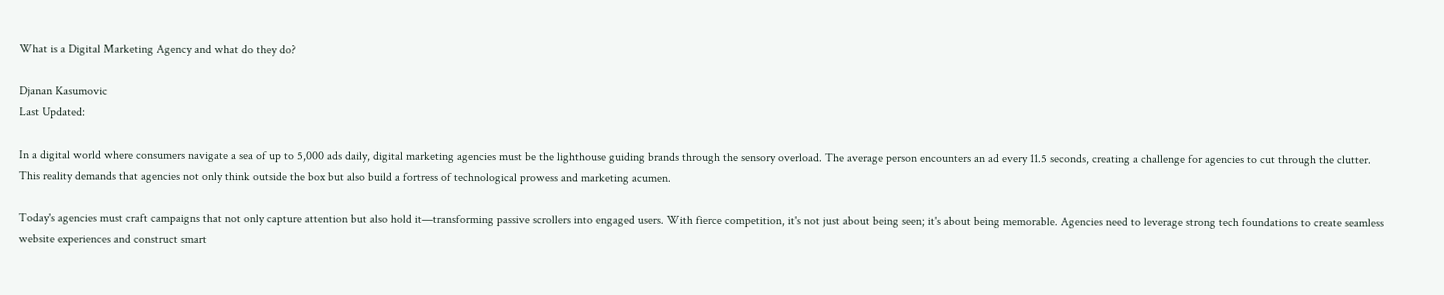What is a Digital Marketing Agency and what do they do?

Djanan Kasumovic
Last Updated:

In a digital world where consumers navigate a sea of up to 5,000 ads daily, digital marketing agencies must be the lighthouse guiding brands through the sensory overload. The average person encounters an ad every 11.5 seconds, creating a challenge for agencies to cut through the clutter. This reality demands that agencies not only think outside the box but also build a fortress of technological prowess and marketing acumen.

Today's agencies must craft campaigns that not only capture attention but also hold it—transforming passive scrollers into engaged users. With fierce competition, it's not just about being seen; it's about being memorable. Agencies need to leverage strong tech foundations to create seamless website experiences and construct smart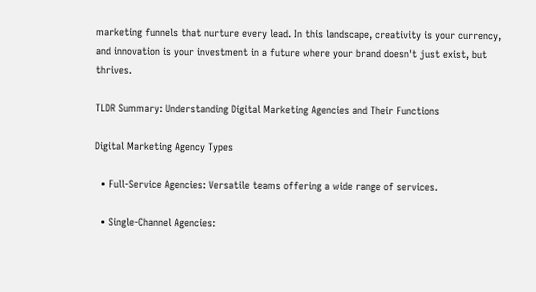marketing funnels that nurture every lead. In this landscape, creativity is your currency, and innovation is your investment in a future where your brand doesn't just exist, but thrives.

TLDR Summary: Understanding Digital Marketing Agencies and Their Functions

Digital Marketing Agency Types

  • Full-Service Agencies: Versatile teams offering a wide range of services.

  • Single-Channel Agencies: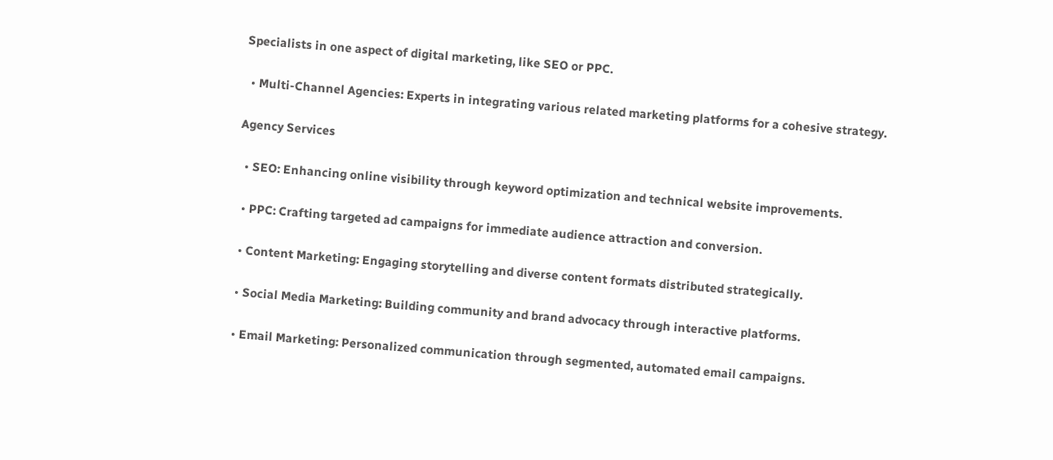Specialists in one aspect of digital marketing, like SEO or PPC.

  • Multi-Channel Agencies: Experts in integrating various related marketing platforms for a cohesive strategy.

Agency Services

  • SEO: Enhancing online visibility through keyword optimization and technical website improvements.

  • PPC: Crafting targeted ad campaigns for immediate audience attraction and conversion.

  • Content Marketing: Engaging storytelling and diverse content formats distributed strategically.

  • Social Media Marketing: Building community and brand advocacy through interactive platforms.

  • Email Marketing: Personalized communication through segmented, automated email campaigns.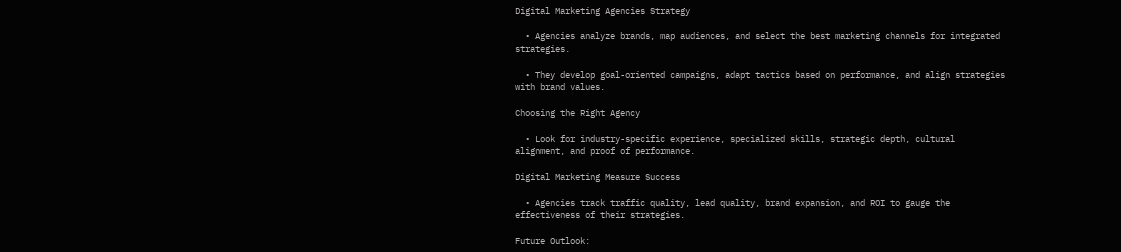Digital Marketing Agencies Strategy

  • Agencies analyze brands, map audiences, and select the best marketing channels for integrated strategies.

  • They develop goal-oriented campaigns, adapt tactics based on performance, and align strategies with brand values.

Choosing the Right Agency

  • Look for industry-specific experience, specialized skills, strategic depth, cultural alignment, and proof of performance.

Digital Marketing Measure Success

  • Agencies track traffic quality, lead quality, brand expansion, and ROI to gauge the effectiveness of their strategies.

Future Outlook: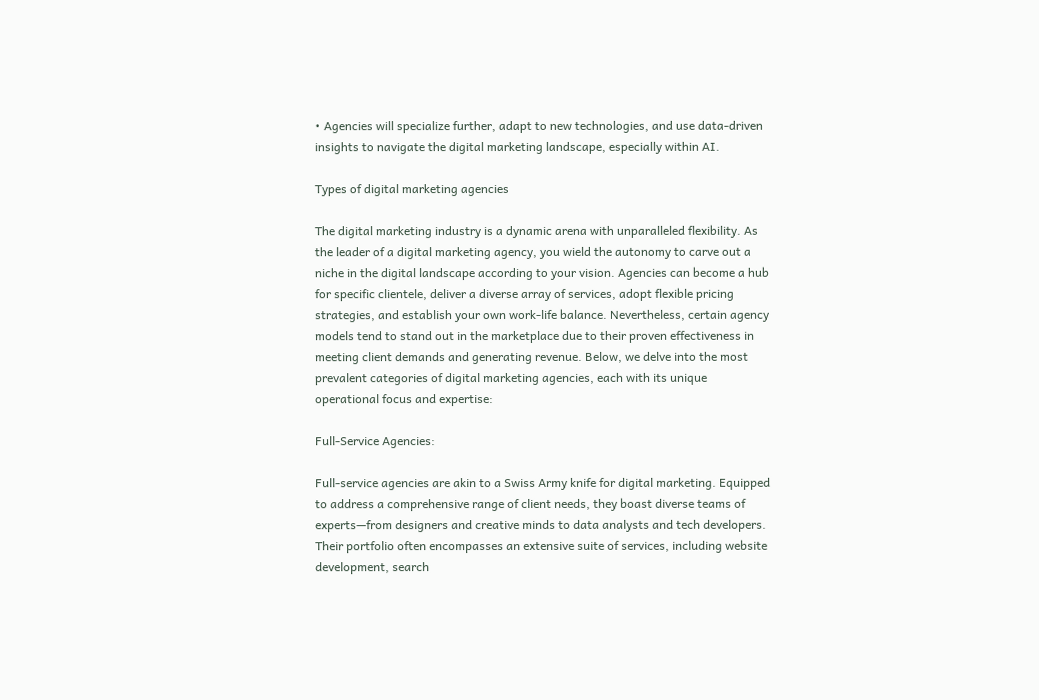• Agencies will specialize further, adapt to new technologies, and use data-driven insights to navigate the digital marketing landscape, especially within AI.

Types of digital marketing agencies

The digital marketing industry is a dynamic arena with unparalleled flexibility. As the leader of a digital marketing agency, you wield the autonomy to carve out a niche in the digital landscape according to your vision. Agencies can become a hub for specific clientele, deliver a diverse array of services, adopt flexible pricing strategies, and establish your own work-life balance. Nevertheless, certain agency models tend to stand out in the marketplace due to their proven effectiveness in meeting client demands and generating revenue. Below, we delve into the most prevalent categories of digital marketing agencies, each with its unique operational focus and expertise:

Full-Service Agencies:

Full-service agencies are akin to a Swiss Army knife for digital marketing. Equipped to address a comprehensive range of client needs, they boast diverse teams of experts—from designers and creative minds to data analysts and tech developers. Their portfolio often encompasses an extensive suite of services, including website development, search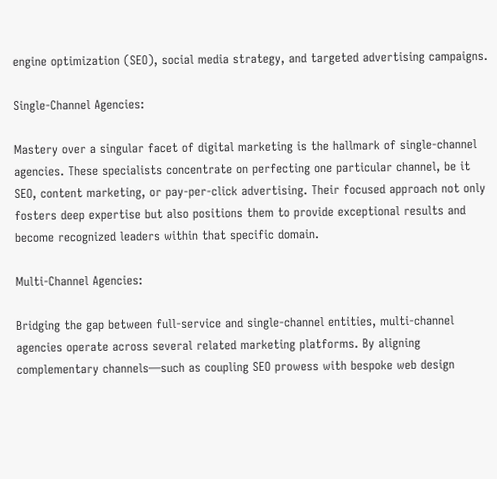engine optimization (SEO), social media strategy, and targeted advertising campaigns.

Single-Channel Agencies:

Mastery over a singular facet of digital marketing is the hallmark of single-channel agencies. These specialists concentrate on perfecting one particular channel, be it SEO, content marketing, or pay-per-click advertising. Their focused approach not only fosters deep expertise but also positions them to provide exceptional results and become recognized leaders within that specific domain.

Multi-Channel Agencies:

Bridging the gap between full-service and single-channel entities, multi-channel agencies operate across several related marketing platforms. By aligning complementary channels—such as coupling SEO prowess with bespoke web design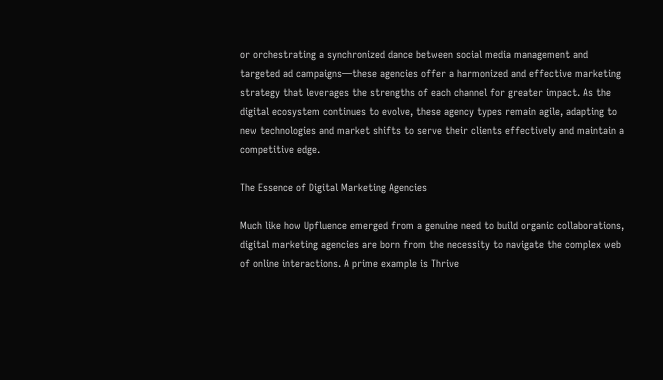or orchestrating a synchronized dance between social media management and targeted ad campaigns—these agencies offer a harmonized and effective marketing strategy that leverages the strengths of each channel for greater impact. As the digital ecosystem continues to evolve, these agency types remain agile, adapting to new technologies and market shifts to serve their clients effectively and maintain a competitive edge.

The Essence of Digital Marketing Agencies

Much like how Upfluence emerged from a genuine need to build organic collaborations, digital marketing agencies are born from the necessity to navigate the complex web of online interactions. A prime example is Thrive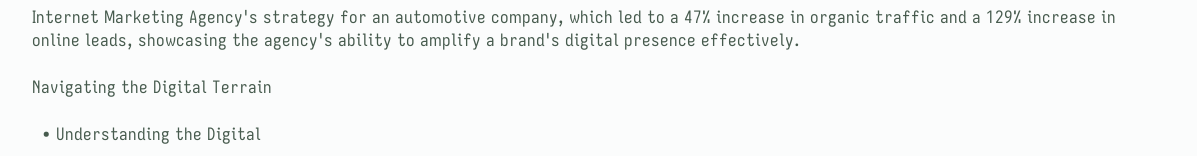Internet Marketing Agency's strategy for an automotive company, which led to a 47% increase in organic traffic and a 129% increase in online leads, showcasing the agency's ability to amplify a brand's digital presence effectively.

Navigating the Digital Terrain

  • Understanding the Digital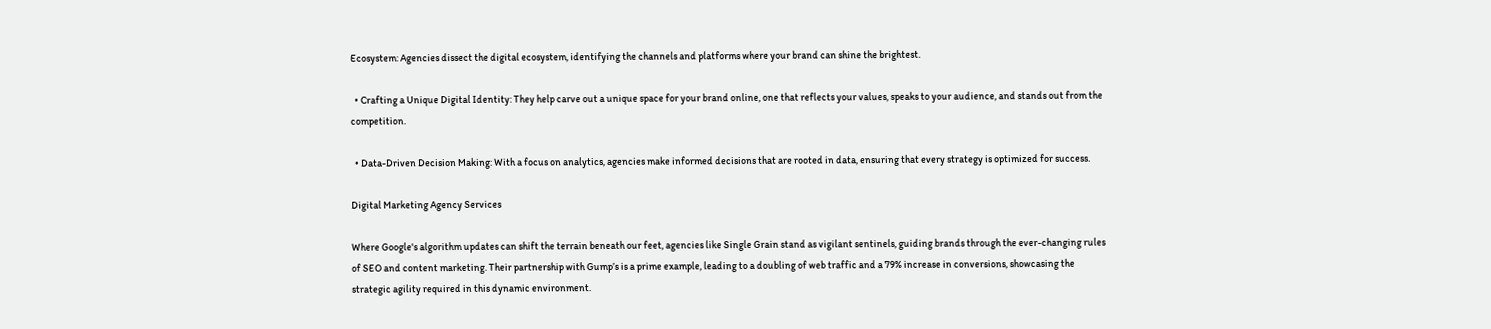Ecosystem: Agencies dissect the digital ecosystem, identifying the channels and platforms where your brand can shine the brightest.

  • Crafting a Unique Digital Identity: They help carve out a unique space for your brand online, one that reflects your values, speaks to your audience, and stands out from the competition.

  • Data-Driven Decision Making: With a focus on analytics, agencies make informed decisions that are rooted in data, ensuring that every strategy is optimized for success.

Digital Marketing Agency Services

Where Google's algorithm updates can shift the terrain beneath our feet, agencies like Single Grain stand as vigilant sentinels, guiding brands through the ever-changing rules of SEO and content marketing. Their partnership with Gump’s is a prime example, leading to a doubling of web traffic and a 79% increase in conversions, showcasing the strategic agility required in this dynamic environment.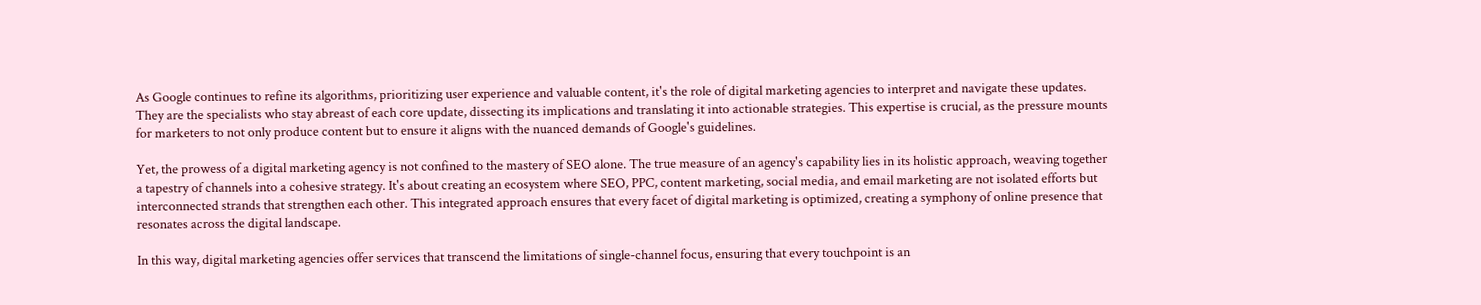As Google continues to refine its algorithms, prioritizing user experience and valuable content, it's the role of digital marketing agencies to interpret and navigate these updates. They are the specialists who stay abreast of each core update, dissecting its implications and translating it into actionable strategies. This expertise is crucial, as the pressure mounts for marketers to not only produce content but to ensure it aligns with the nuanced demands of Google's guidelines.

Yet, the prowess of a digital marketing agency is not confined to the mastery of SEO alone. The true measure of an agency's capability lies in its holistic approach, weaving together a tapestry of channels into a cohesive strategy. It's about creating an ecosystem where SEO, PPC, content marketing, social media, and email marketing are not isolated efforts but interconnected strands that strengthen each other. This integrated approach ensures that every facet of digital marketing is optimized, creating a symphony of online presence that resonates across the digital landscape.

In this way, digital marketing agencies offer services that transcend the limitations of single-channel focus, ensuring that every touchpoint is an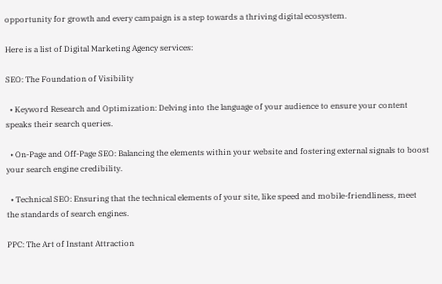opportunity for growth and every campaign is a step towards a thriving digital ecosystem.

Here is a list of Digital Marketing Agency services:

SEO: The Foundation of Visibility

  • Keyword Research and Optimization: Delving into the language of your audience to ensure your content speaks their search queries.

  • On-Page and Off-Page SEO: Balancing the elements within your website and fostering external signals to boost your search engine credibility.

  • Technical SEO: Ensuring that the technical elements of your site, like speed and mobile-friendliness, meet the standards of search engines.

PPC: The Art of Instant Attraction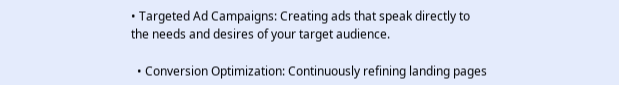• Targeted Ad Campaigns: Creating ads that speak directly to the needs and desires of your target audience.

  • Conversion Optimization: Continuously refining landing pages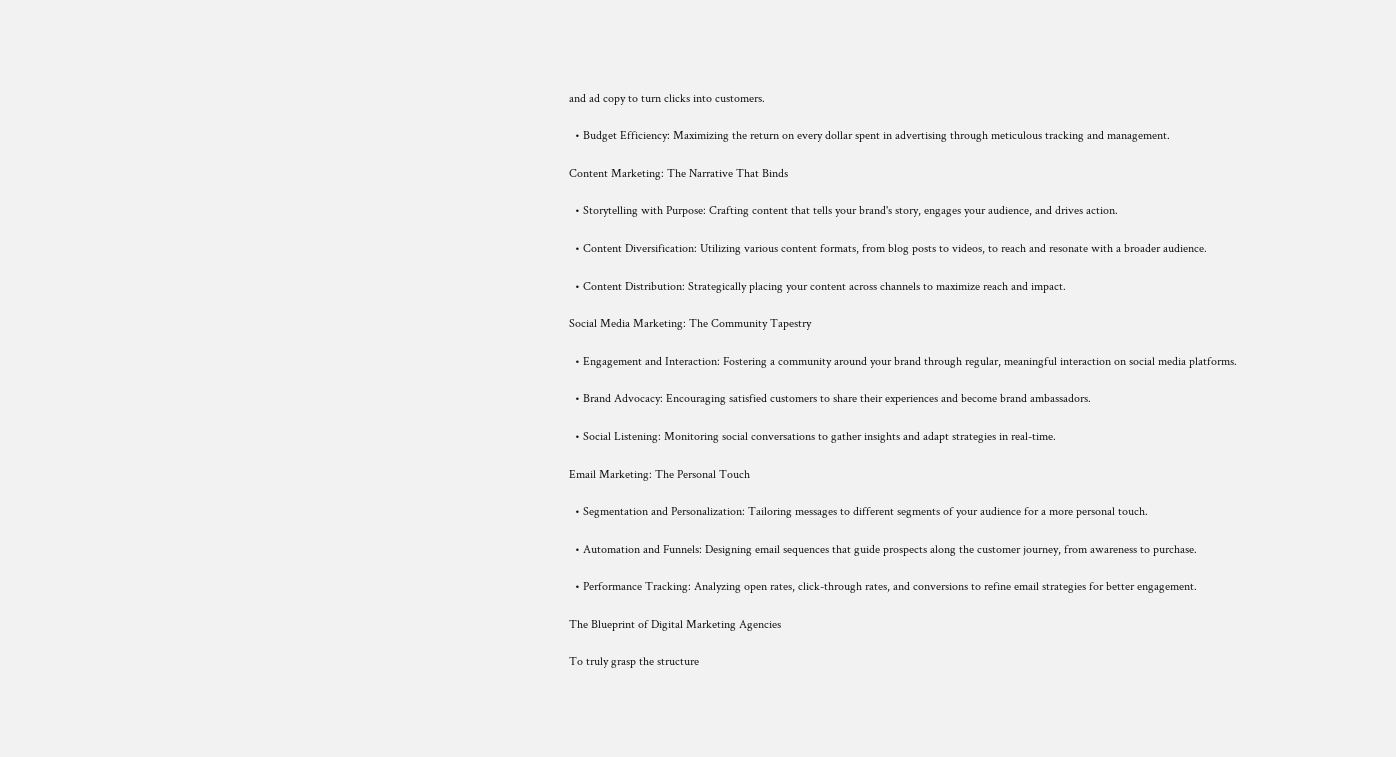and ad copy to turn clicks into customers.

  • Budget Efficiency: Maximizing the return on every dollar spent in advertising through meticulous tracking and management.

Content Marketing: The Narrative That Binds

  • Storytelling with Purpose: Crafting content that tells your brand's story, engages your audience, and drives action.

  • Content Diversification: Utilizing various content formats, from blog posts to videos, to reach and resonate with a broader audience.

  • Content Distribution: Strategically placing your content across channels to maximize reach and impact.

Social Media Marketing: The Community Tapestry

  • Engagement and Interaction: Fostering a community around your brand through regular, meaningful interaction on social media platforms.

  • Brand Advocacy: Encouraging satisfied customers to share their experiences and become brand ambassadors.

  • Social Listening: Monitoring social conversations to gather insights and adapt strategies in real-time.

Email Marketing: The Personal Touch

  • Segmentation and Personalization: Tailoring messages to different segments of your audience for a more personal touch.

  • Automation and Funnels: Designing email sequences that guide prospects along the customer journey, from awareness to purchase.

  • Performance Tracking: Analyzing open rates, click-through rates, and conversions to refine email strategies for better engagement.

The Blueprint of Digital Marketing Agencies

To truly grasp the structure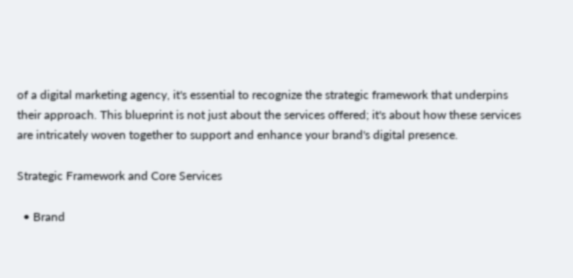of a digital marketing agency, it's essential to recognize the strategic framework that underpins their approach. This blueprint is not just about the services offered; it's about how these services are intricately woven together to support and enhance your brand's digital presence.

Strategic Framework and Core Services

  • Brand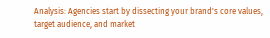Analysis: Agencies start by dissecting your brand's core values, target audience, and market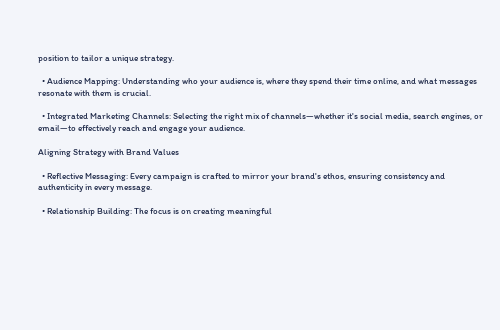position to tailor a unique strategy.

  • Audience Mapping: Understanding who your audience is, where they spend their time online, and what messages resonate with them is crucial.

  • Integrated Marketing Channels: Selecting the right mix of channels—whether it's social media, search engines, or email—to effectively reach and engage your audience.

Aligning Strategy with Brand Values

  • Reflective Messaging: Every campaign is crafted to mirror your brand's ethos, ensuring consistency and authenticity in every message.

  • Relationship Building: The focus is on creating meaningful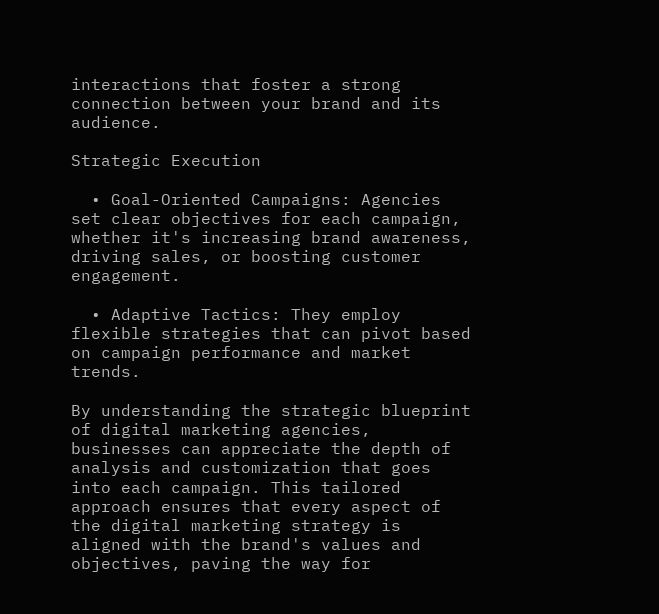interactions that foster a strong connection between your brand and its audience.

Strategic Execution

  • Goal-Oriented Campaigns: Agencies set clear objectives for each campaign, whether it's increasing brand awareness, driving sales, or boosting customer engagement.

  • Adaptive Tactics: They employ flexible strategies that can pivot based on campaign performance and market trends.

By understanding the strategic blueprint of digital marketing agencies, businesses can appreciate the depth of analysis and customization that goes into each campaign. This tailored approach ensures that every aspect of the digital marketing strategy is aligned with the brand's values and objectives, paving the way for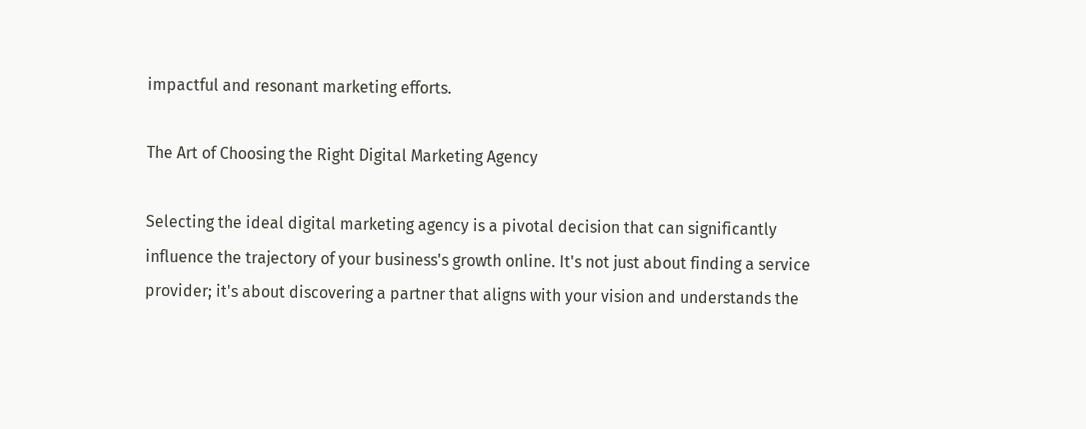impactful and resonant marketing efforts.

The Art of Choosing the Right Digital Marketing Agency

Selecting the ideal digital marketing agency is a pivotal decision that can significantly influence the trajectory of your business's growth online. It's not just about finding a service provider; it's about discovering a partner that aligns with your vision and understands the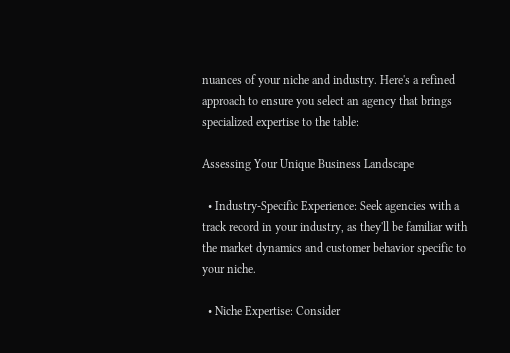nuances of your niche and industry. Here's a refined approach to ensure you select an agency that brings specialized expertise to the table:

Assessing Your Unique Business Landscape

  • Industry-Specific Experience: Seek agencies with a track record in your industry, as they'll be familiar with the market dynamics and customer behavior specific to your niche.

  • Niche Expertise: Consider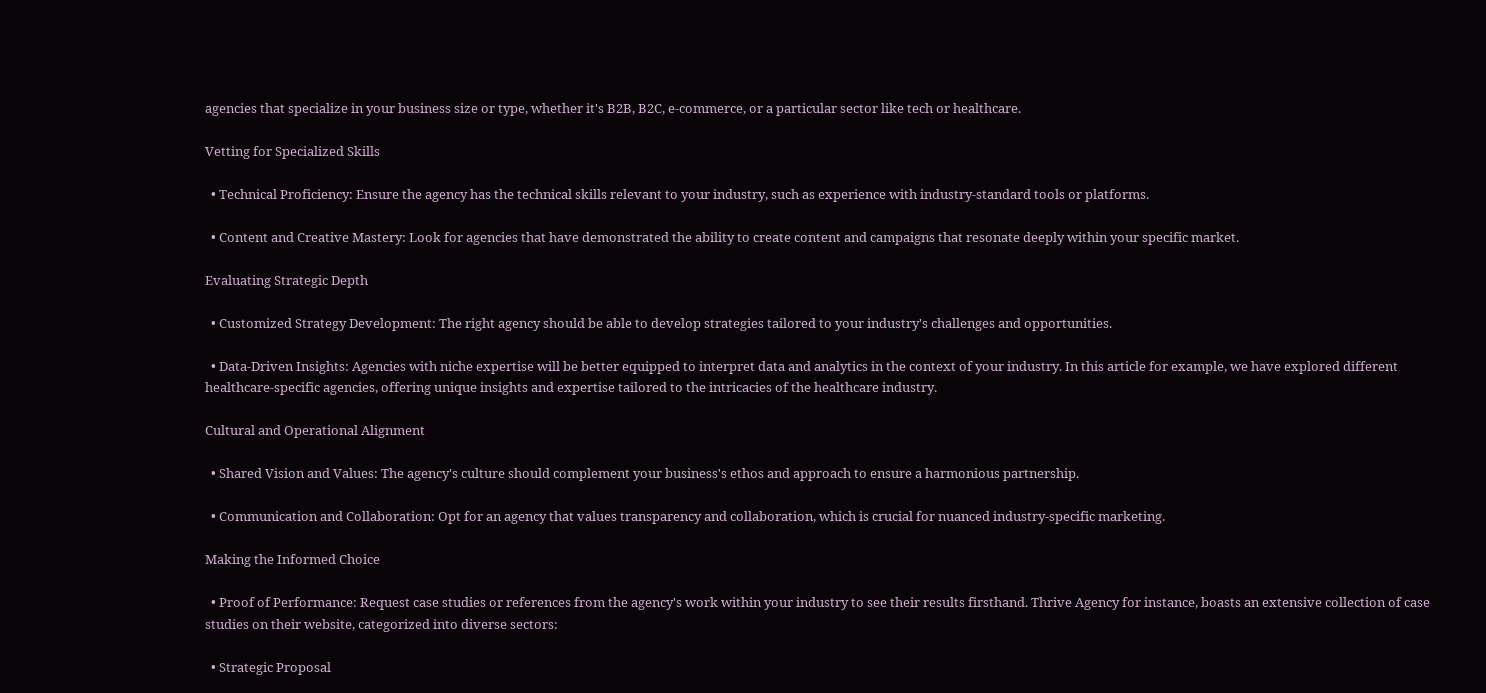agencies that specialize in your business size or type, whether it's B2B, B2C, e-commerce, or a particular sector like tech or healthcare.

Vetting for Specialized Skills

  • Technical Proficiency: Ensure the agency has the technical skills relevant to your industry, such as experience with industry-standard tools or platforms.

  • Content and Creative Mastery: Look for agencies that have demonstrated the ability to create content and campaigns that resonate deeply within your specific market.

Evaluating Strategic Depth

  • Customized Strategy Development: The right agency should be able to develop strategies tailored to your industry's challenges and opportunities.

  • Data-Driven Insights: Agencies with niche expertise will be better equipped to interpret data and analytics in the context of your industry. In this article for example, we have explored different healthcare-specific agencies, offering unique insights and expertise tailored to the intricacies of the healthcare industry.

Cultural and Operational Alignment

  • Shared Vision and Values: The agency's culture should complement your business's ethos and approach to ensure a harmonious partnership.

  • Communication and Collaboration: Opt for an agency that values transparency and collaboration, which is crucial for nuanced industry-specific marketing.

Making the Informed Choice

  • Proof of Performance: Request case studies or references from the agency's work within your industry to see their results firsthand. Thrive Agency for instance, boasts an extensive collection of case studies on their website, categorized into diverse sectors:

  • Strategic Proposal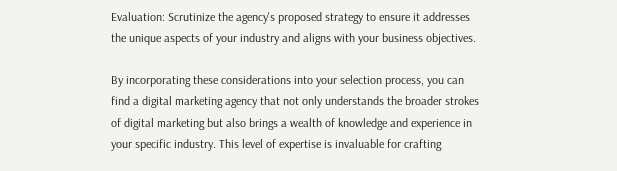Evaluation: Scrutinize the agency's proposed strategy to ensure it addresses the unique aspects of your industry and aligns with your business objectives.

By incorporating these considerations into your selection process, you can find a digital marketing agency that not only understands the broader strokes of digital marketing but also brings a wealth of knowledge and experience in your specific industry. This level of expertise is invaluable for crafting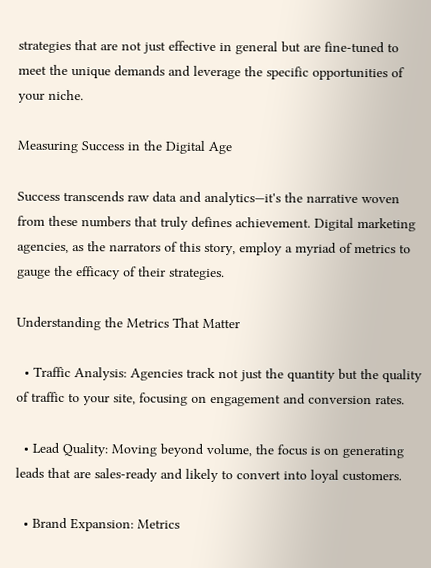strategies that are not just effective in general but are fine-tuned to meet the unique demands and leverage the specific opportunities of your niche.

Measuring Success in the Digital Age

Success transcends raw data and analytics—it's the narrative woven from these numbers that truly defines achievement. Digital marketing agencies, as the narrators of this story, employ a myriad of metrics to gauge the efficacy of their strategies.

Understanding the Metrics That Matter

  • Traffic Analysis: Agencies track not just the quantity but the quality of traffic to your site, focusing on engagement and conversion rates.

  • Lead Quality: Moving beyond volume, the focus is on generating leads that are sales-ready and likely to convert into loyal customers.

  • Brand Expansion: Metrics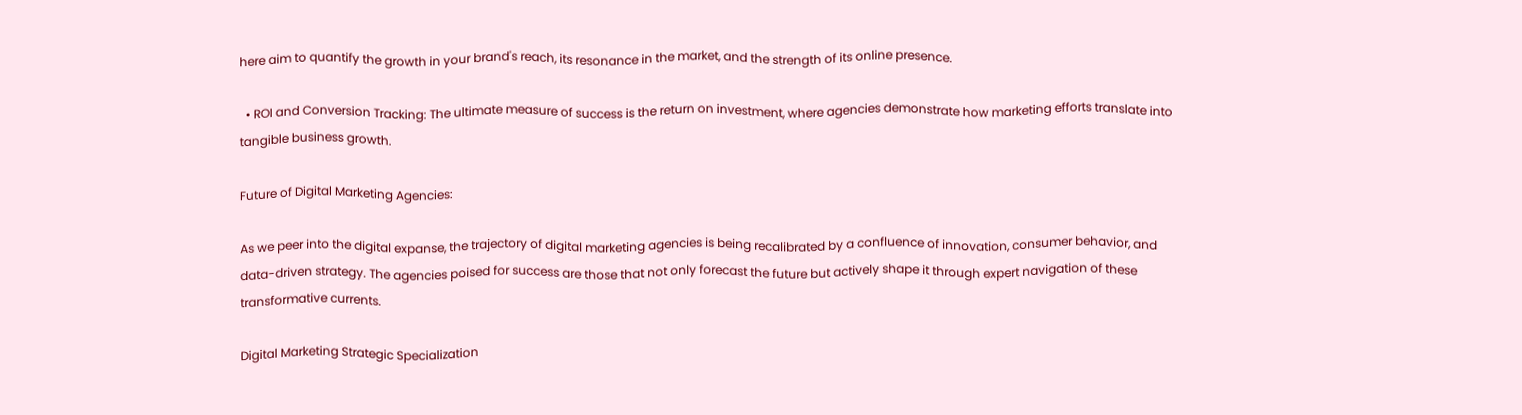here aim to quantify the growth in your brand's reach, its resonance in the market, and the strength of its online presence.

  • ROI and Conversion Tracking: The ultimate measure of success is the return on investment, where agencies demonstrate how marketing efforts translate into tangible business growth.

Future of Digital Marketing Agencies:

As we peer into the digital expanse, the trajectory of digital marketing agencies is being recalibrated by a confluence of innovation, consumer behavior, and data-driven strategy. The agencies poised for success are those that not only forecast the future but actively shape it through expert navigation of these transformative currents.

Digital Marketing Strategic Specialization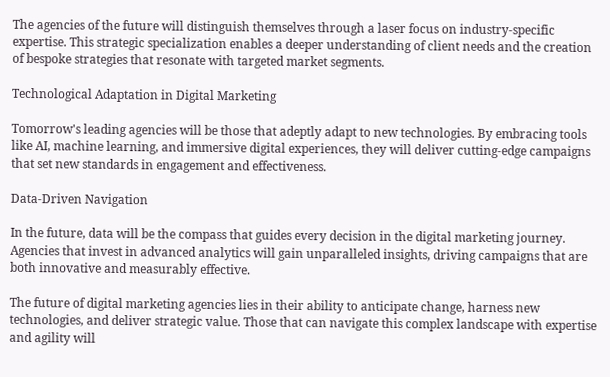The agencies of the future will distinguish themselves through a laser focus on industry-specific expertise. This strategic specialization enables a deeper understanding of client needs and the creation of bespoke strategies that resonate with targeted market segments.

Technological Adaptation in Digital Marketing

Tomorrow's leading agencies will be those that adeptly adapt to new technologies. By embracing tools like AI, machine learning, and immersive digital experiences, they will deliver cutting-edge campaigns that set new standards in engagement and effectiveness.

Data-Driven Navigation

In the future, data will be the compass that guides every decision in the digital marketing journey. Agencies that invest in advanced analytics will gain unparalleled insights, driving campaigns that are both innovative and measurably effective.

The future of digital marketing agencies lies in their ability to anticipate change, harness new technologies, and deliver strategic value. Those that can navigate this complex landscape with expertise and agility will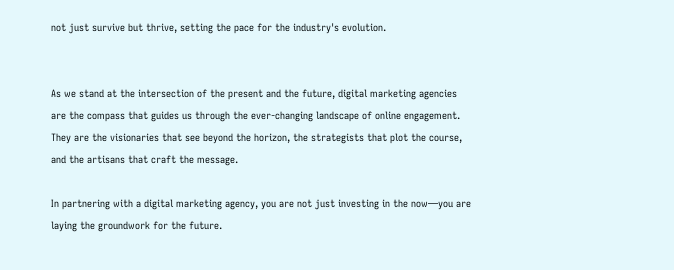not just survive but thrive, setting the pace for the industry's evolution.


As we stand at the intersection of the present and the future, digital marketing agencies are the compass that guides us through the ever-changing landscape of online engagement. They are the visionaries that see beyond the horizon, the strategists that plot the course, and the artisans that craft the message.

In partnering with a digital marketing agency, you are not just investing in the now—you are laying the groundwork for the future.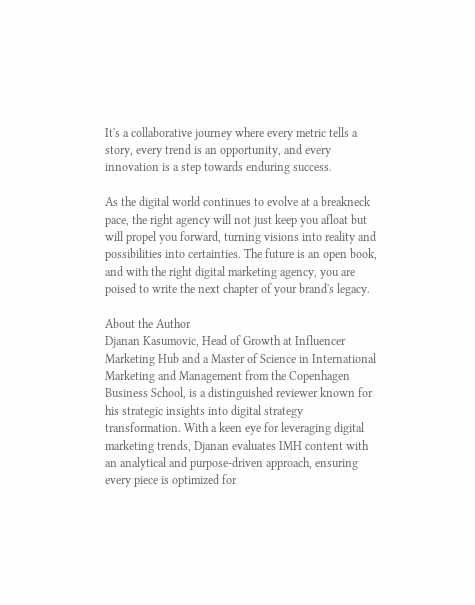It's a collaborative journey where every metric tells a story, every trend is an opportunity, and every innovation is a step towards enduring success.

As the digital world continues to evolve at a breakneck pace, the right agency will not just keep you afloat but will propel you forward, turning visions into reality and possibilities into certainties. The future is an open book, and with the right digital marketing agency, you are poised to write the next chapter of your brand's legacy.

About the Author
Djanan Kasumovic, Head of Growth at Influencer Marketing Hub and a Master of Science in International Marketing and Management from the Copenhagen Business School, is a distinguished reviewer known for his strategic insights into digital strategy transformation. With a keen eye for leveraging digital marketing trends, Djanan evaluates IMH content with an analytical and purpose-driven approach, ensuring every piece is optimized for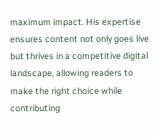maximum impact. His expertise ensures content not only goes live but thrives in a competitive digital landscape, allowing readers to make the right choice while contributing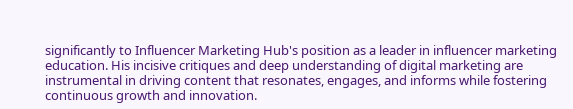significantly to Influencer Marketing Hub's position as a leader in influencer marketing education. His incisive critiques and deep understanding of digital marketing are instrumental in driving content that resonates, engages, and informs while fostering continuous growth and innovation.